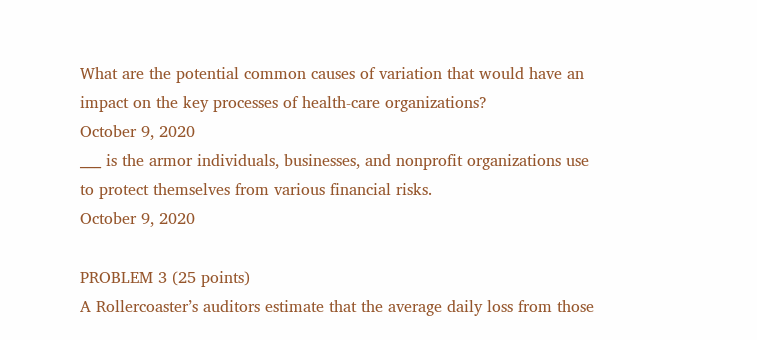What are the potential common causes of variation that would have an impact on the key processes of health-care organizations?
October 9, 2020
___ is the armor individuals, businesses, and nonprofit organizations use to protect themselves from various financial risks.
October 9, 2020

PROBLEM 3 (25 points)
A Rollercoaster’s auditors estimate that the average daily loss from those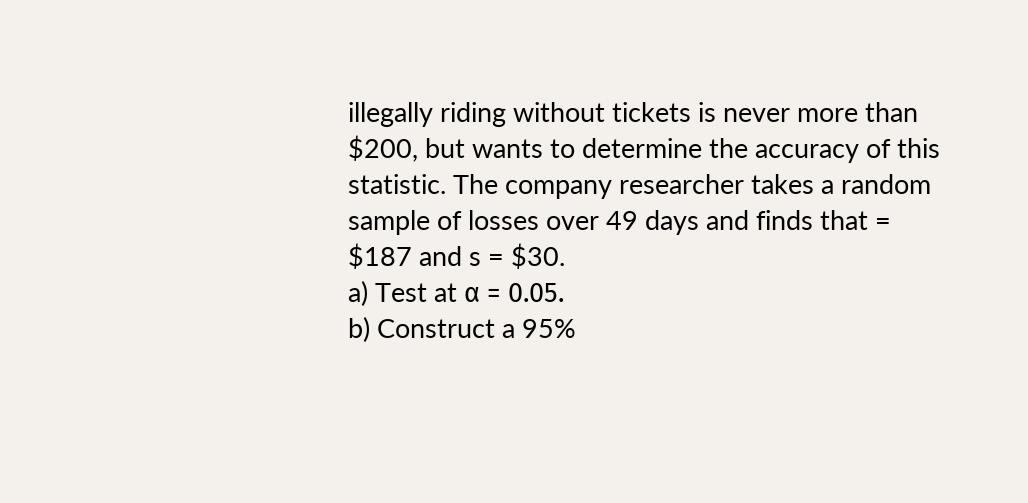illegally riding without tickets is never more than $200, but wants to determine the accuracy of this statistic. The company researcher takes a random sample of losses over 49 days and finds that = $187 and s = $30.
a) Test at α = 0.05.
b) Construct a 95%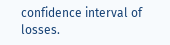confidence interval of losses.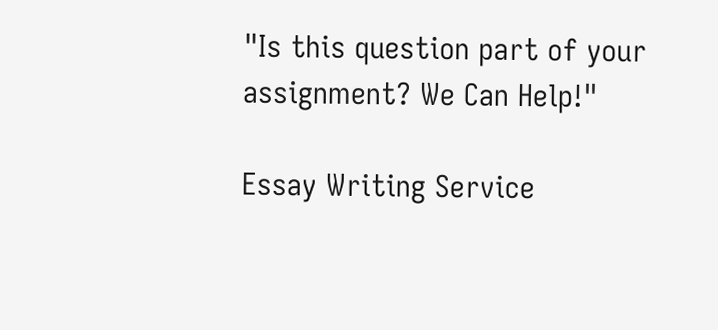"Is this question part of your assignment? We Can Help!"

Essay Writing Service